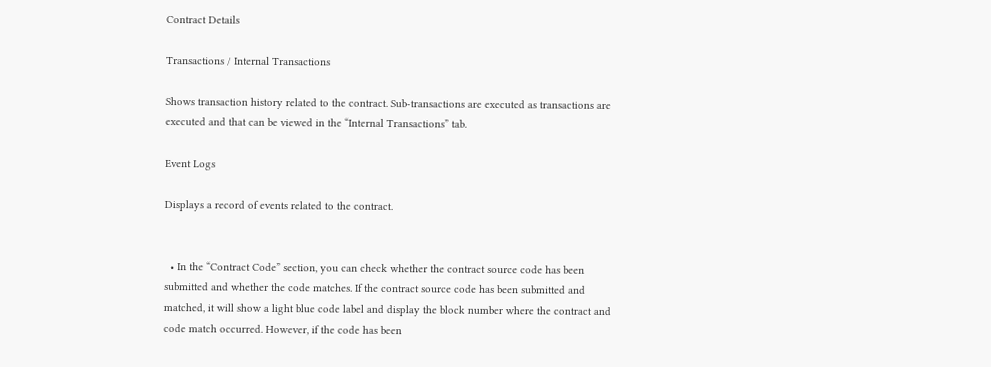Contract Details

Transactions / Internal Transactions

Shows transaction history related to the contract. Sub-transactions are executed as transactions are executed and that can be viewed in the “Internal Transactions” tab.

Event Logs

Displays a record of events related to the contract.


  • In the “Contract Code” section, you can check whether the contract source code has been submitted and whether the code matches. If the contract source code has been submitted and matched, it will show a light blue code label and display the block number where the contract and code match occurred. However, if the code has been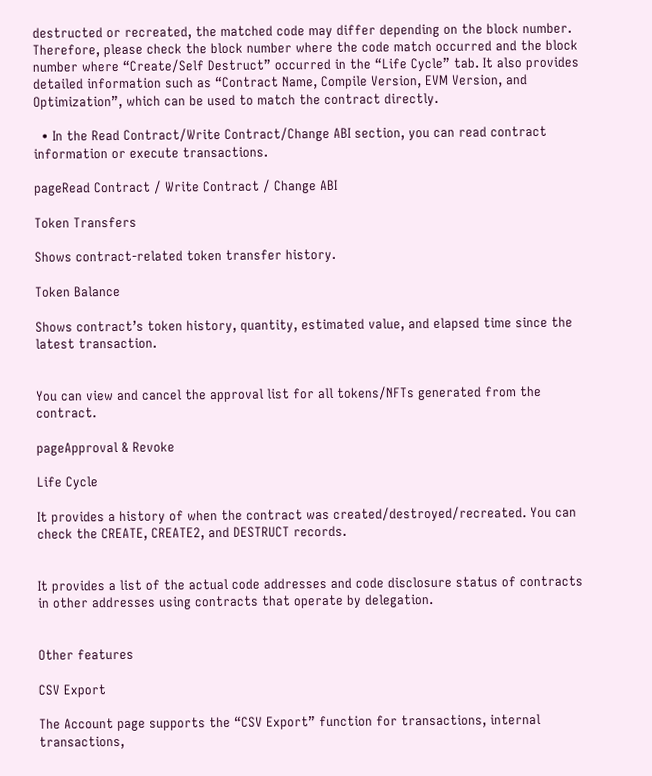destructed or recreated, the matched code may differ depending on the block number. Therefore, please check the block number where the code match occurred and the block number where “Create/Self Destruct” occurred in the “Life Cycle” tab. It also provides detailed information such as “Contract Name, Compile Version, EVM Version, and Optimization”, which can be used to match the contract directly.

  • In the Read Contract/Write Contract/Change ABI section, you can read contract information or execute transactions.

pageRead Contract / Write Contract / Change ABI

Token Transfers

Shows contract-related token transfer history.

Token Balance

Shows contract’s token history, quantity, estimated value, and elapsed time since the latest transaction.


You can view and cancel the approval list for all tokens/NFTs generated from the contract.

pageApproval & Revoke

Life Cycle

It provides a history of when the contract was created/destroyed/recreated. You can check the CREATE, CREATE2, and DESTRUCT records.


It provides a list of the actual code addresses and code disclosure status of contracts in other addresses using contracts that operate by delegation.


Other features

CSV Export

The Account page supports the “CSV Export” function for transactions, internal transactions,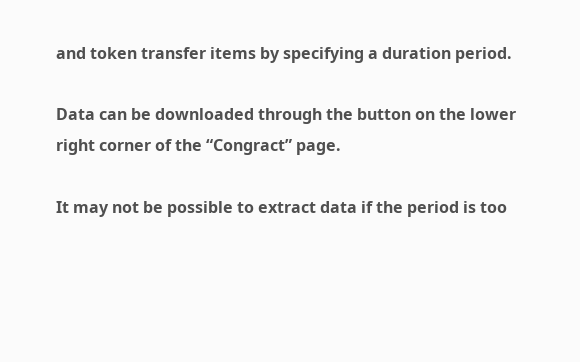and token transfer items by specifying a duration period.

Data can be downloaded through the button on the lower right corner of the “Congract” page.

It may not be possible to extract data if the period is too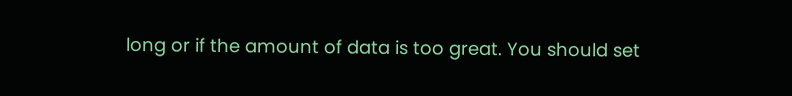long or if the amount of data is too great. You should set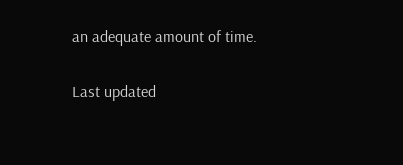an adequate amount of time.

Last updated